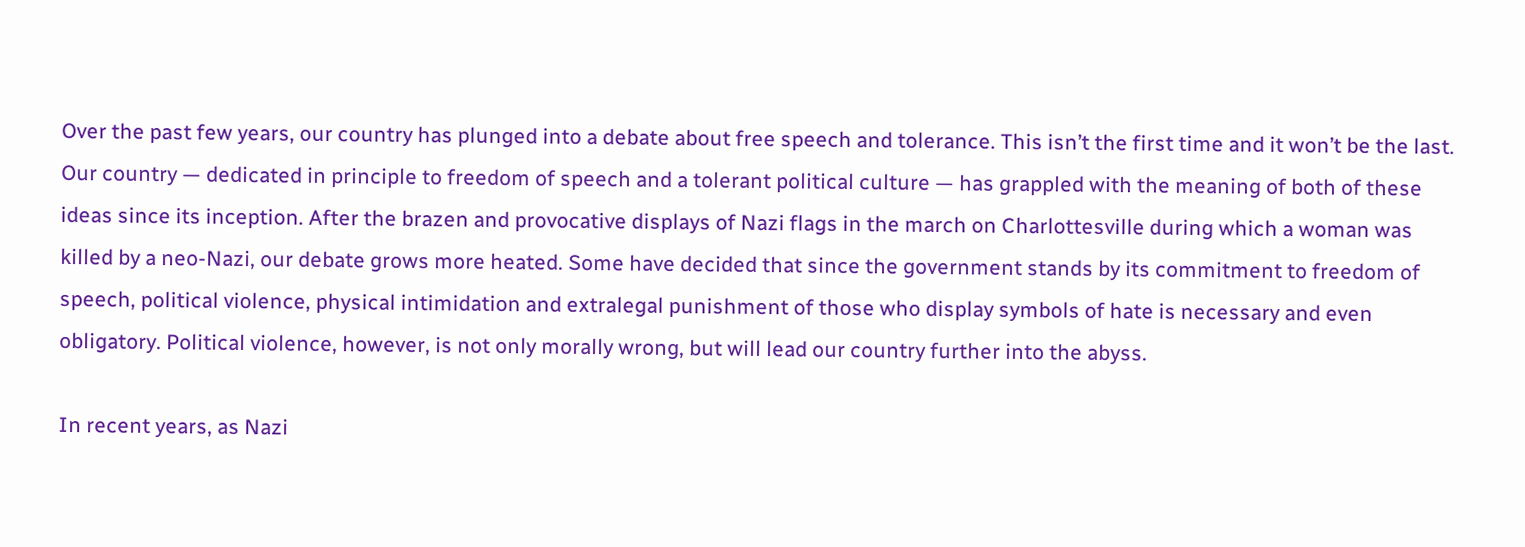Over the past few years, our country has plunged into a debate about free speech and tolerance. This isn’t the first time and it won’t be the last. Our country — dedicated in principle to freedom of speech and a tolerant political culture — has grappled with the meaning of both of these ideas since its inception. After the brazen and provocative displays of Nazi flags in the march on Charlottesville during which a woman was killed by a neo-Nazi, our debate grows more heated. Some have decided that since the government stands by its commitment to freedom of speech, political violence, physical intimidation and extralegal punishment of those who display symbols of hate is necessary and even obligatory. Political violence, however, is not only morally wrong, but will lead our country further into the abyss.

In recent years, as Nazi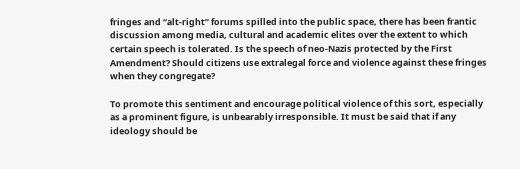fringes and “alt-right” forums spilled into the public space, there has been frantic discussion among media, cultural and academic elites over the extent to which certain speech is tolerated. Is the speech of neo-Nazis protected by the First Amendment? Should citizens use extralegal force and violence against these fringes when they congregate?

To promote this sentiment and encourage political violence of this sort, especially as a prominent figure, is unbearably irresponsible. It must be said that if any ideology should be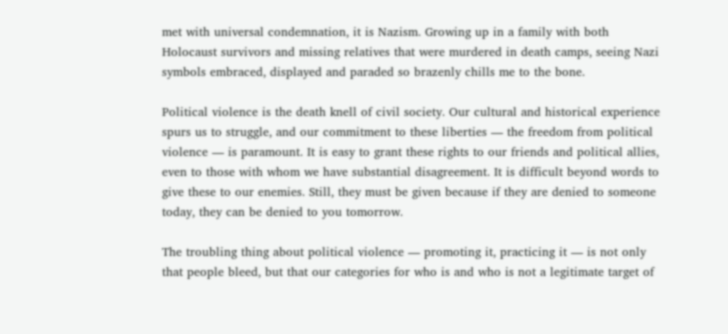met with universal condemnation, it is Nazism. Growing up in a family with both Holocaust survivors and missing relatives that were murdered in death camps, seeing Nazi symbols embraced, displayed and paraded so brazenly chills me to the bone.

Political violence is the death knell of civil society. Our cultural and historical experience spurs us to struggle, and our commitment to these liberties — the freedom from political violence — is paramount. It is easy to grant these rights to our friends and political allies, even to those with whom we have substantial disagreement. It is difficult beyond words to give these to our enemies. Still, they must be given because if they are denied to someone today, they can be denied to you tomorrow.

The troubling thing about political violence — promoting it, practicing it — is not only that people bleed, but that our categories for who is and who is not a legitimate target of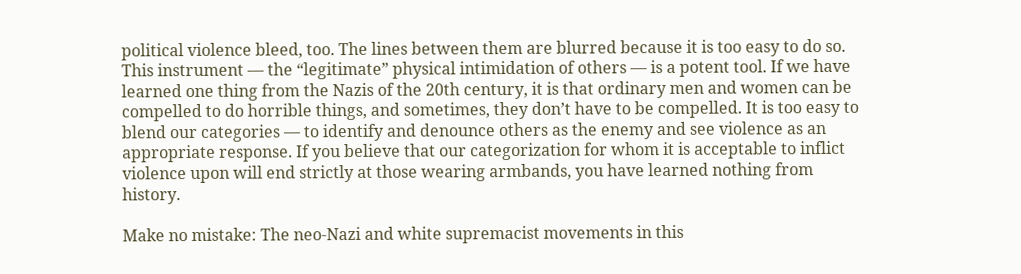political violence bleed, too. The lines between them are blurred because it is too easy to do so. This instrument — the “legitimate” physical intimidation of others — is a potent tool. If we have learned one thing from the Nazis of the 20th century, it is that ordinary men and women can be compelled to do horrible things, and sometimes, they don’t have to be compelled. It is too easy to blend our categories — to identify and denounce others as the enemy and see violence as an appropriate response. If you believe that our categorization for whom it is acceptable to inflict violence upon will end strictly at those wearing armbands, you have learned nothing from history.

Make no mistake: The neo-Nazi and white supremacist movements in this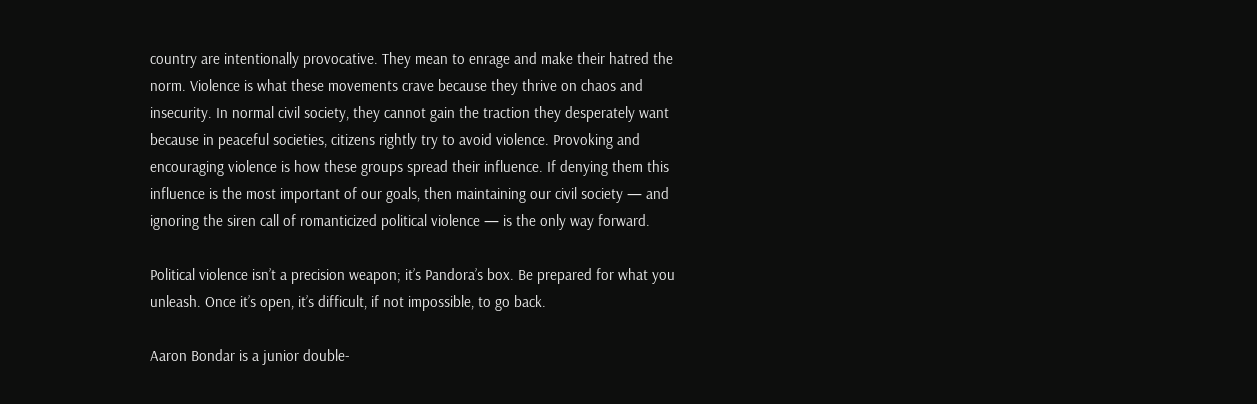country are intentionally provocative. They mean to enrage and make their hatred the norm. Violence is what these movements crave because they thrive on chaos and insecurity. In normal civil society, they cannot gain the traction they desperately want because in peaceful societies, citizens rightly try to avoid violence. Provoking and encouraging violence is how these groups spread their influence. If denying them this influence is the most important of our goals, then maintaining our civil society — and ignoring the siren call of romanticized political violence — is the only way forward.

Political violence isn’t a precision weapon; it’s Pandora’s box. Be prepared for what you unleash. Once it’s open, it’s difficult, if not impossible, to go back.

Aaron Bondar is a junior double-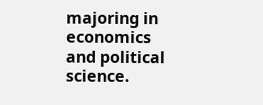majoring in economics and political science.